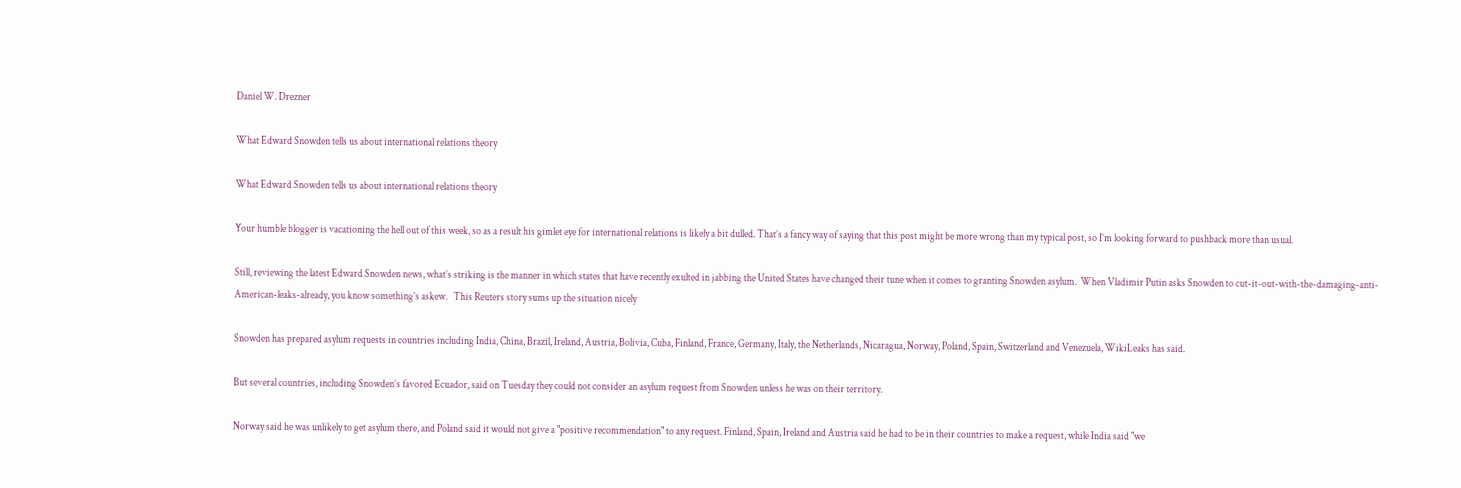Daniel W. Drezner

What Edward Snowden tells us about international relations theory

What Edward Snowden tells us about international relations theory

Your humble blogger is vacationing the hell out of this week, so as a result his gimlet eye for international relations is likely a bit dulled. That’s a fancy way of saying that this post might be more wrong than my typical post, so I’m looking forward to pushback more than usual.

Still, reviewing the latest Edward Snowden news, what’s striking is the manner in which states that have recently exulted in jabbing the United States have changed their tune when it comes to granting Snowden asylum.  When Vladimir Putin asks Snowden to cut-it-out-with-the-damaging-anti-American-leaks-already, you know something’s askew.   This Reuters story sums up the situation nicely

Snowden has prepared asylum requests in countries including India, China, Brazil, Ireland, Austria, Bolivia, Cuba, Finland, France, Germany, Italy, the Netherlands, Nicaragua, Norway, Poland, Spain, Switzerland and Venezuela, WikiLeaks has said.

But several countries, including Snowden’s favored Ecuador, said on Tuesday they could not consider an asylum request from Snowden unless he was on their territory.

Norway said he was unlikely to get asylum there, and Poland said it would not give a "positive recommendation" to any request. Finland, Spain, Ireland and Austria said he had to be in their countries to make a request, while India said "we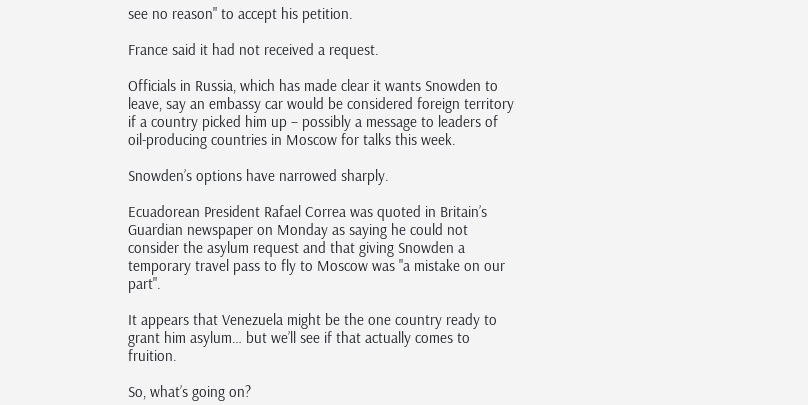see no reason" to accept his petition.

France said it had not received a request.

Officials in Russia, which has made clear it wants Snowden to leave, say an embassy car would be considered foreign territory if a country picked him up – possibly a message to leaders of oil-producing countries in Moscow for talks this week.

Snowden’s options have narrowed sharply.

Ecuadorean President Rafael Correa was quoted in Britain’s Guardian newspaper on Monday as saying he could not consider the asylum request and that giving Snowden a temporary travel pass to fly to Moscow was "a mistake on our part".

It appears that Venezuela might be the one country ready to grant him asylum… but we’ll see if that actually comes to fruition.

So, what’s going on?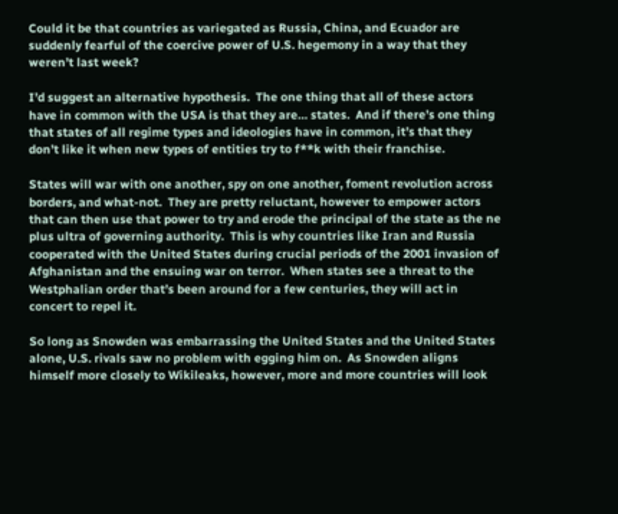Could it be that countries as variegated as Russia, China, and Ecuador are suddenly fearful of the coercive power of U.S. hegemony in a way that they weren’t last week?

I’d suggest an alternative hypothesis.  The one thing that all of these actors have in common with the USA is that they are… states.  And if there’s one thing that states of all regime types and ideologies have in common, it’s that they don’t like it when new types of entities try to f**k with their franchise.

States will war with one another, spy on one another, foment revolution across borders, and what-not.  They are pretty reluctant, however to empower actors that can then use that power to try and erode the principal of the state as the ne plus ultra of governing authority.  This is why countries like Iran and Russia cooperated with the United States during crucial periods of the 2001 invasion of Afghanistan and the ensuing war on terror.  When states see a threat to the Westphalian order that’s been around for a few centuries, they will act in concert to repel it.

So long as Snowden was embarrassing the United States and the United States alone, U.S. rivals saw no problem with egging him on.  As Snowden aligns himself more closely to Wikileaks, however, more and more countries will look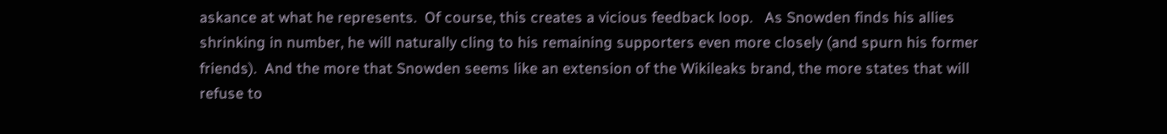askance at what he represents.  Of course, this creates a vicious feedback loop.   As Snowden finds his allies shrinking in number, he will naturally cling to his remaining supporters even more closely (and spurn his former friends).  And the more that Snowden seems like an extension of the Wikileaks brand, the more states that will refuse to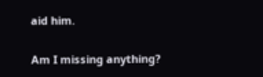aid him.

Am I missing anything?